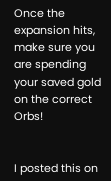Once the expansion hits, make sure you are spending your saved gold on the correct Orbs!


I posted this on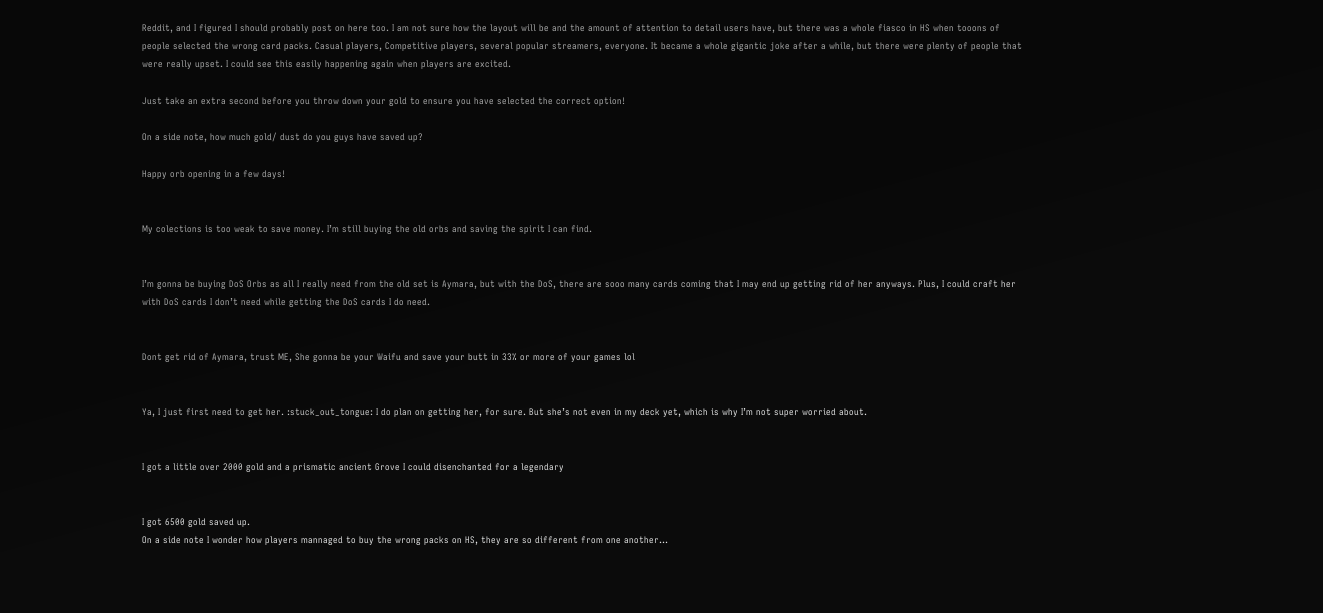Reddit, and I figured I should probably post on here too. I am not sure how the layout will be and the amount of attention to detail users have, but there was a whole fiasco in HS when tooons of people selected the wrong card packs. Casual players, Competitive players, several popular streamers, everyone. It became a whole gigantic joke after a while, but there were plenty of people that were really upset. I could see this easily happening again when players are excited.

Just take an extra second before you throw down your gold to ensure you have selected the correct option!

On a side note, how much gold/ dust do you guys have saved up?

Happy orb opening in a few days!


My colections is too weak to save money. I’m still buying the old orbs and saving the spirit I can find.


I’m gonna be buying DoS Orbs as all I really need from the old set is Aymara, but with the DoS, there are sooo many cards coming that I may end up getting rid of her anyways. Plus, I could craft her with DoS cards I don’t need while getting the DoS cards I do need.


Dont get rid of Aymara, trust ME, She gonna be your Waifu and save your butt in 33% or more of your games lol


Ya, I just first need to get her. :stuck_out_tongue: I do plan on getting her, for sure. But she’s not even in my deck yet, which is why I’m not super worried about.


I got a little over 2000 gold and a prismatic ancient Grove I could disenchanted for a legendary


I got 6500 gold saved up.
On a side note I wonder how players mannaged to buy the wrong packs on HS, they are so different from one another…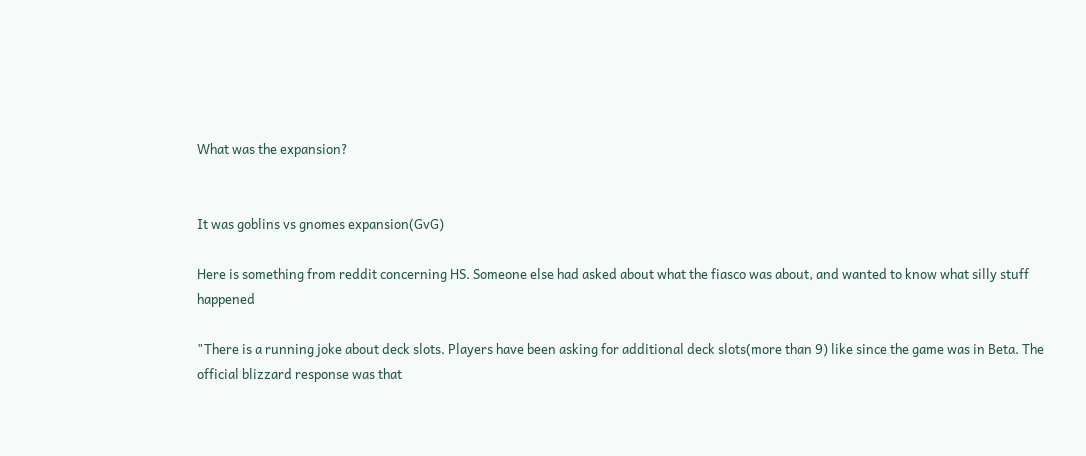What was the expansion?


It was goblins vs gnomes expansion(GvG)

Here is something from reddit concerning HS. Someone else had asked about what the fiasco was about, and wanted to know what silly stuff happened

"There is a running joke about deck slots. Players have been asking for additional deck slots(more than 9) like since the game was in Beta. The official blizzard response was that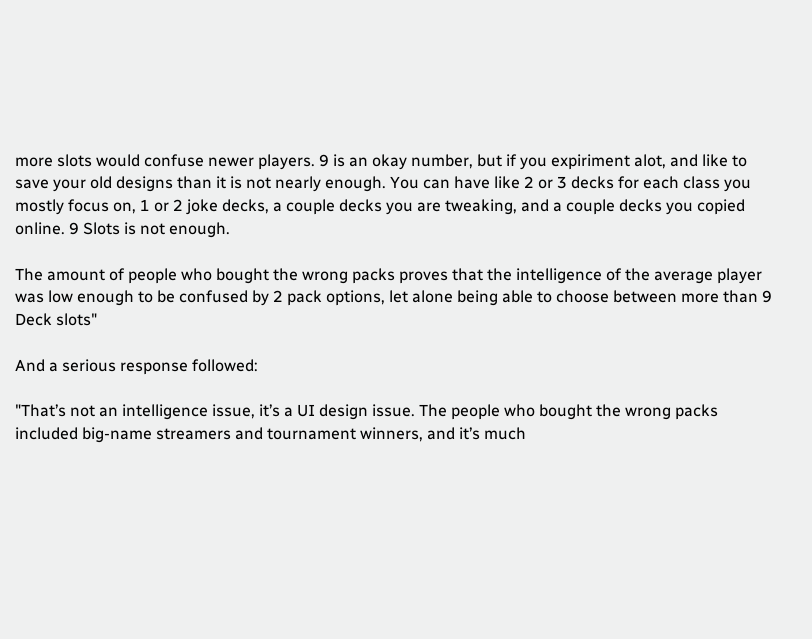more slots would confuse newer players. 9 is an okay number, but if you expiriment alot, and like to save your old designs than it is not nearly enough. You can have like 2 or 3 decks for each class you mostly focus on, 1 or 2 joke decks, a couple decks you are tweaking, and a couple decks you copied online. 9 Slots is not enough.

The amount of people who bought the wrong packs proves that the intelligence of the average player was low enough to be confused by 2 pack options, let alone being able to choose between more than 9 Deck slots"

And a serious response followed:

"That’s not an intelligence issue, it’s a UI design issue. The people who bought the wrong packs included big-name streamers and tournament winners, and it’s much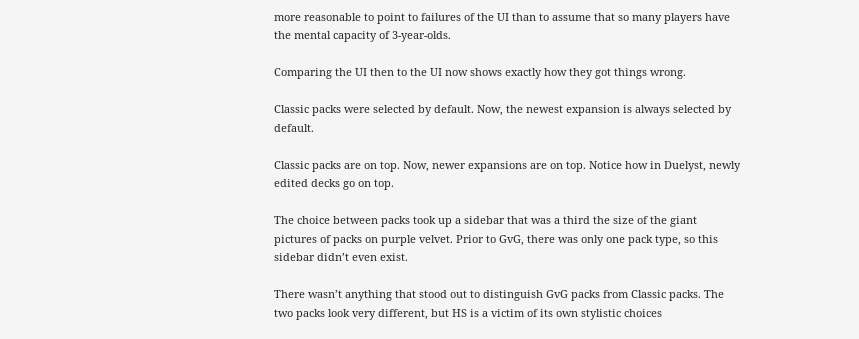more reasonable to point to failures of the UI than to assume that so many players have the mental capacity of 3-year-olds.

Comparing the UI then to the UI now shows exactly how they got things wrong.

Classic packs were selected by default. Now, the newest expansion is always selected by default.

Classic packs are on top. Now, newer expansions are on top. Notice how in Duelyst, newly edited decks go on top.

The choice between packs took up a sidebar that was a third the size of the giant pictures of packs on purple velvet. Prior to GvG, there was only one pack type, so this sidebar didn’t even exist.

There wasn’t anything that stood out to distinguish GvG packs from Classic packs. The two packs look very different, but HS is a victim of its own stylistic choices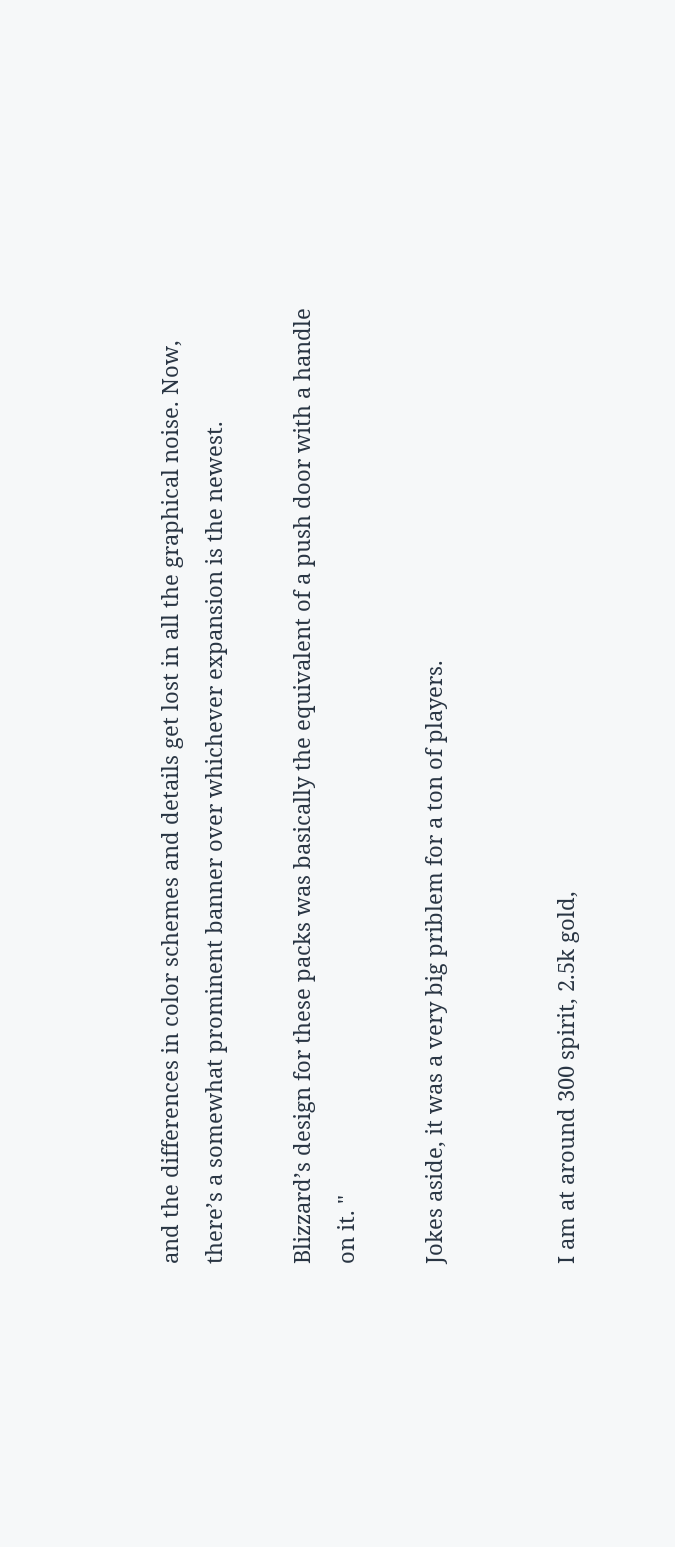and the differences in color schemes and details get lost in all the graphical noise. Now, there’s a somewhat prominent banner over whichever expansion is the newest.

Blizzard’s design for these packs was basically the equivalent of a push door with a handle on it. "

Jokes aside, it was a very big priblem for a ton of players.


I am at around 300 spirit, 2.5k gold,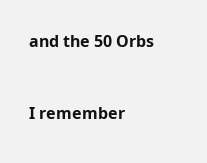and the 50 Orbs


I remember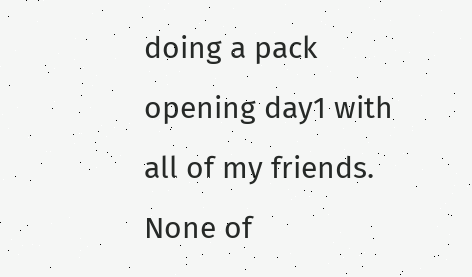doing a pack opening day1 with all of my friends. None of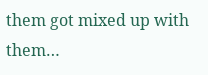them got mixed up with them…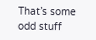That’s some odd stuff